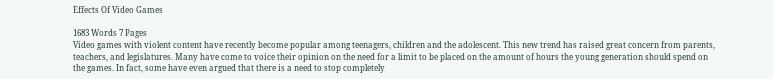Effects Of Video Games

1683 Words 7 Pages
Video games with violent content have recently become popular among teenagers, children and the adolescent. This new trend has raised great concern from parents, teachers, and legislatures. Many have come to voice their opinion on the need for a limit to be placed on the amount of hours the young generation should spend on the games. In fact, some have even argued that there is a need to stop completely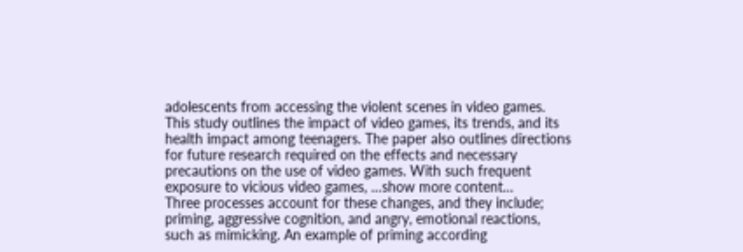adolescents from accessing the violent scenes in video games. This study outlines the impact of video games, its trends, and its health impact among teenagers. The paper also outlines directions for future research required on the effects and necessary precautions on the use of video games. With such frequent exposure to vicious video games, …show more content…
Three processes account for these changes, and they include; priming, aggressive cognition, and angry, emotional reactions, such as mimicking. An example of priming according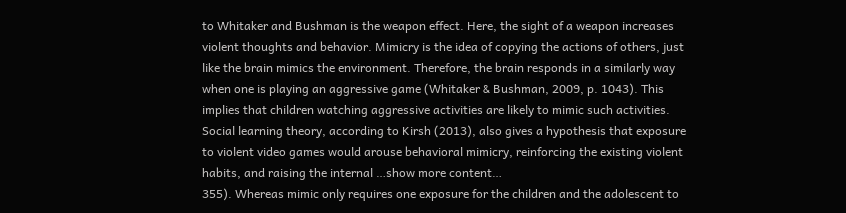to Whitaker and Bushman is the weapon effect. Here, the sight of a weapon increases violent thoughts and behavior. Mimicry is the idea of copying the actions of others, just like the brain mimics the environment. Therefore, the brain responds in a similarly way when one is playing an aggressive game (Whitaker & Bushman, 2009, p. 1043). This implies that children watching aggressive activities are likely to mimic such activities. Social learning theory, according to Kirsh (2013), also gives a hypothesis that exposure to violent video games would arouse behavioral mimicry, reinforcing the existing violent habits, and raising the internal …show more content…
355). Whereas mimic only requires one exposure for the children and the adolescent to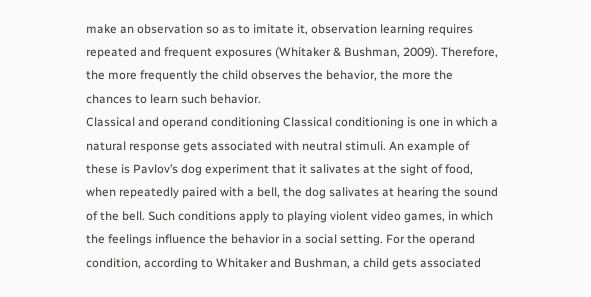make an observation so as to imitate it, observation learning requires repeated and frequent exposures (Whitaker & Bushman, 2009). Therefore, the more frequently the child observes the behavior, the more the chances to learn such behavior.
Classical and operand conditioning Classical conditioning is one in which a natural response gets associated with neutral stimuli. An example of these is Pavlov’s dog experiment that it salivates at the sight of food, when repeatedly paired with a bell, the dog salivates at hearing the sound of the bell. Such conditions apply to playing violent video games, in which the feelings influence the behavior in a social setting. For the operand condition, according to Whitaker and Bushman, a child gets associated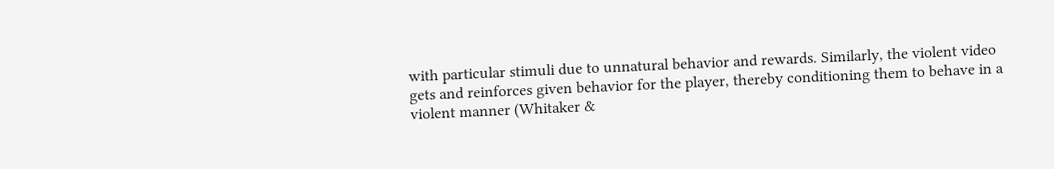with particular stimuli due to unnatural behavior and rewards. Similarly, the violent video gets and reinforces given behavior for the player, thereby conditioning them to behave in a violent manner (Whitaker &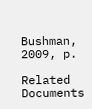Bushman, 2009, p.

Related Documents